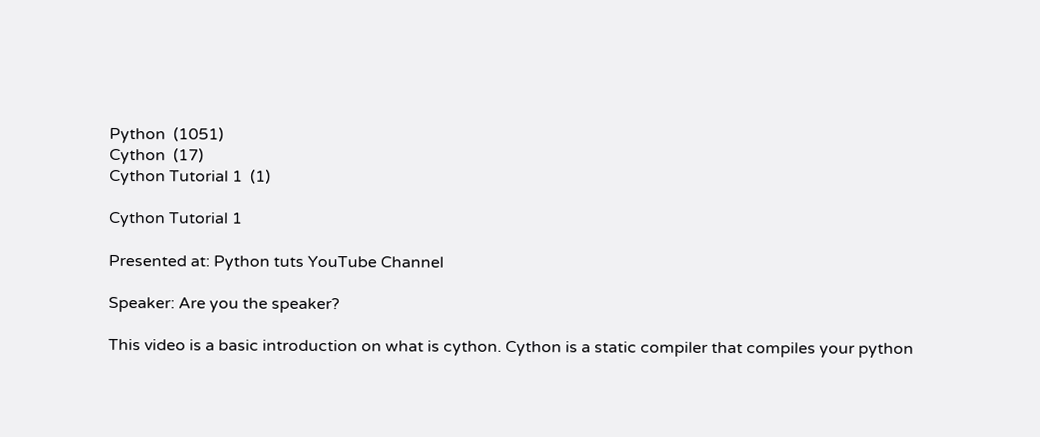Python  (1051)
Cython  (17)
Cython Tutorial 1  (1)

Cython Tutorial 1

Presented at: Python tuts YouTube Channel

Speaker: Are you the speaker?

This video is a basic introduction on what is cython. Cython is a static compiler that compiles your python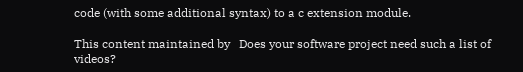code (with some additional syntax) to a c extension module.

This content maintained by   Does your software project need such a list of videos?